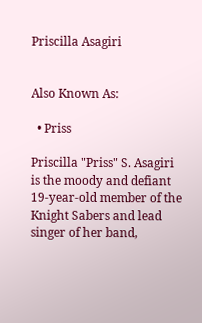Priscilla Asagiri


Also Known As:

  • Priss

Priscilla "Priss" S. Asagiri is the moody and defiant 19-year-old member of the Knight Sabers and lead singer of her band,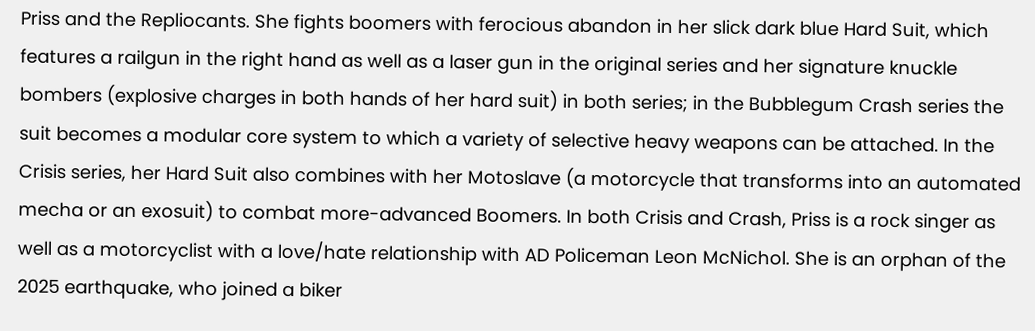Priss and the Repliocants. She fights boomers with ferocious abandon in her slick dark blue Hard Suit, which features a railgun in the right hand as well as a laser gun in the original series and her signature knuckle bombers (explosive charges in both hands of her hard suit) in both series; in the Bubblegum Crash series the suit becomes a modular core system to which a variety of selective heavy weapons can be attached. In the Crisis series, her Hard Suit also combines with her Motoslave (a motorcycle that transforms into an automated mecha or an exosuit) to combat more-advanced Boomers. In both Crisis and Crash, Priss is a rock singer as well as a motorcyclist with a love/hate relationship with AD Policeman Leon McNichol. She is an orphan of the 2025 earthquake, who joined a biker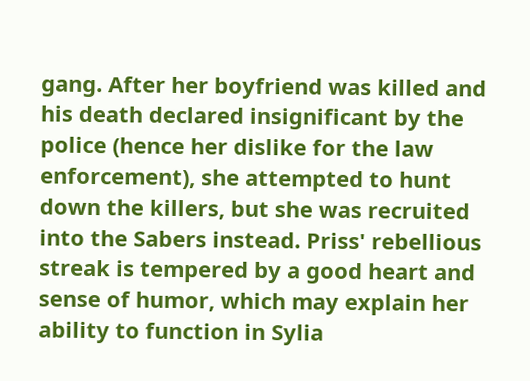gang. After her boyfriend was killed and his death declared insignificant by the police (hence her dislike for the law enforcement), she attempted to hunt down the killers, but she was recruited into the Sabers instead. Priss' rebellious streak is tempered by a good heart and sense of humor, which may explain her ability to function in Sylia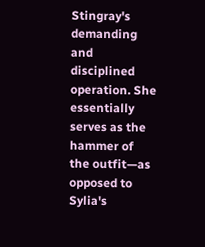Stingray's demanding and disciplined operation. She essentially serves as the hammer of the outfit—as opposed to Sylia's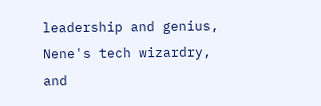leadership and genius, Nene's tech wizardry, and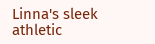Linna's sleek athletic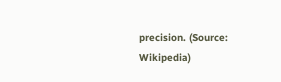precision. (Source: Wikipedia)